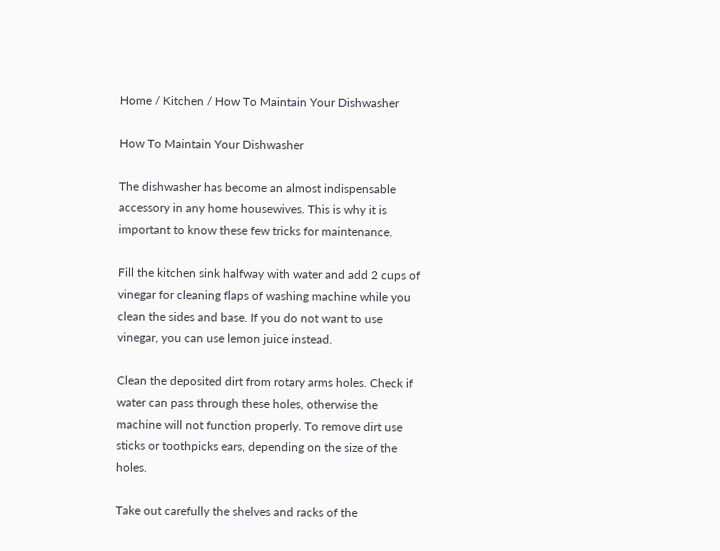Home / Kitchen / How To Maintain Your Dishwasher

How To Maintain Your Dishwasher

The dishwasher has become an almost indispensable accessory in any home housewives. This is why it is important to know these few tricks for maintenance.

Fill the kitchen sink halfway with water and add 2 cups of vinegar for cleaning flaps of washing machine while you clean the sides and base. If you do not want to use vinegar, you can use lemon juice instead.

Clean the deposited dirt from rotary arms holes. Check if water can pass through these holes, otherwise the machine will not function properly. To remove dirt use sticks or toothpicks ears, depending on the size of the holes.

Take out carefully the shelves and racks of the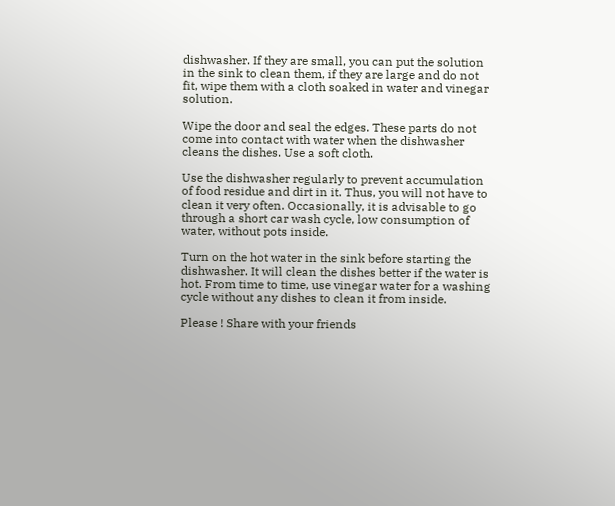dishwasher. If they are small, you can put the solution in the sink to clean them, if they are large and do not fit, wipe them with a cloth soaked in water and vinegar solution.

Wipe the door and seal the edges. These parts do not come into contact with water when the dishwasher cleans the dishes. Use a soft cloth.

Use the dishwasher regularly to prevent accumulation of food residue and dirt in it. Thus, you will not have to clean it very often. Occasionally, it is advisable to go through a short car wash cycle, low consumption of water, without pots inside.

Turn on the hot water in the sink before starting the dishwasher. It will clean the dishes better if the water is hot. From time to time, use vinegar water for a washing cycle without any dishes to clean it from inside.

Please ! Share with your friends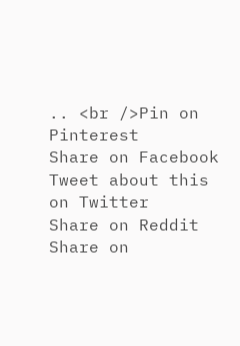.. <br />Pin on Pinterest
Share on Facebook
Tweet about this on Twitter
Share on Reddit
Share on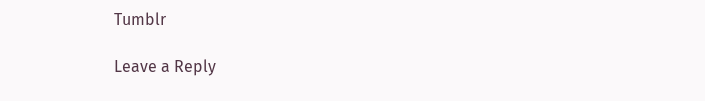Tumblr

Leave a Reply